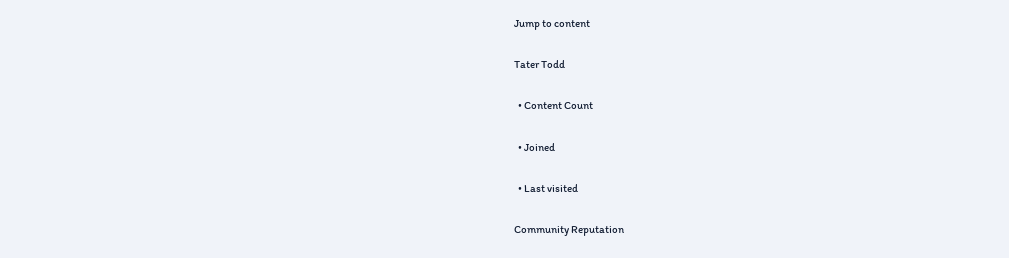Jump to content

Tater Todd

  • Content Count

  • Joined

  • Last visited

Community Reputation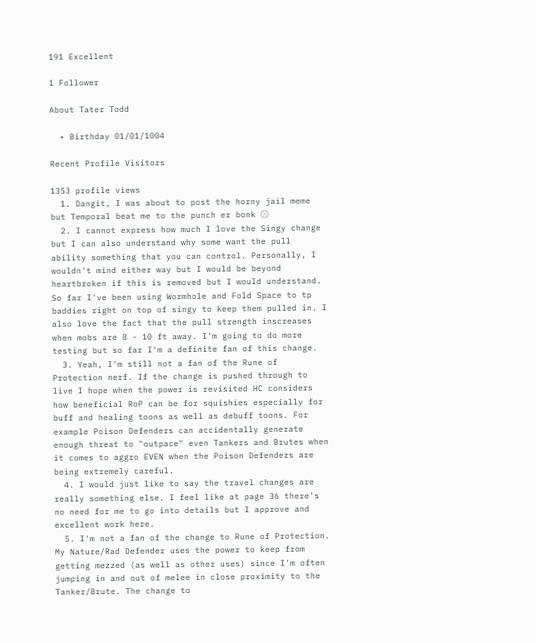191 Excellent

1 Follower

About Tater Todd

  • Birthday 01/01/1004

Recent Profile Visitors

1353 profile views
  1. Dangit, I was about to post the horny jail meme but Temporal beat me to the punch er bonk ⚾
  2. I cannot express how much I love the Singy change but I can also understand why some want the pull ability something that you can control. Personally, I wouldn't mind either way but I would be beyond heartbroken if this is removed but I would understand. So far I've been using Wormhole and Fold Space to tp baddies right on top of singy to keep them pulled in. I also love the fact that the pull strength inscreases when mobs are 8 - 10 ft away. I'm going to do more testing but so far I'm a definite fan of this change.
  3. Yeah, I'm still not a fan of the Rune of Protection nerf. If the change is pushed through to live I hope when the power is revisited HC considers how beneficial RoP can be for squishies especially for buff and healing toons as well as debuff toons. For example Poison Defenders can accidentally generate enough threat to "outpace" even Tankers and Brutes when it comes to aggro EVEN when the Poison Defenders are being extremely careful.
  4. I would just like to say the travel changes are really something else. I feel like at page 36 there's no need for me to go into details but I approve and excellent work here.
  5. I'm not a fan of the change to Rune of Protection. My Nature/Rad Defender uses the power to keep from getting mezzed (as well as other uses) since I'm often jumping in and out of melee in close proximity to the Tanker/Brute. The change to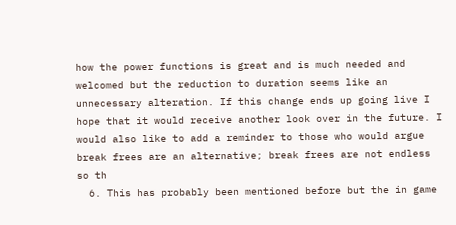how the power functions is great and is much needed and welcomed but the reduction to duration seems like an unnecessary alteration. If this change ends up going live I hope that it would receive another look over in the future. I would also like to add a reminder to those who would argue break frees are an alternative; break frees are not endless so th
  6. This has probably been mentioned before but the in game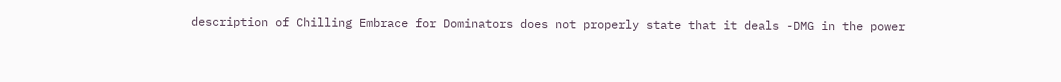description of Chilling Embrace for Dominators does not properly state that it deals -DMG in the power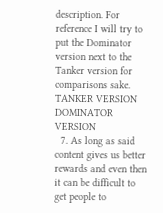description. For reference I will try to put the Dominator version next to the Tanker version for comparisons sake. TANKER VERSION DOMINATOR VERSION
  7. As long as said content gives us better rewards and even then it can be difficult to get people to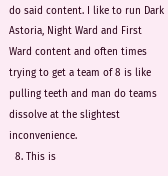do said content. I like to run Dark Astoria, Night Ward and First Ward content and often times trying to get a team of 8 is like pulling teeth and man do teams dissolve at the slightest inconvenience.
  8. This is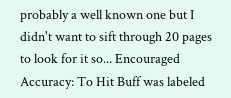probably a well known one but I didn't want to sift through 20 pages to look for it so... Encouraged Accuracy: To Hit Buff was labeled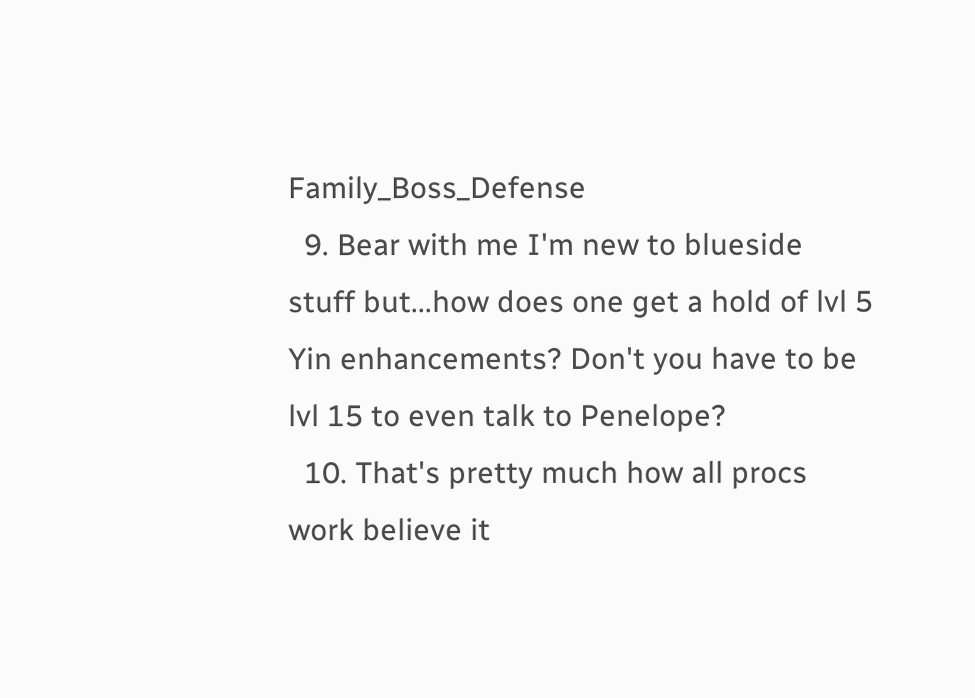Family_Boss_Defense
  9. Bear with me I'm new to blueside stuff but...how does one get a hold of lvl 5 Yin enhancements? Don't you have to be lvl 15 to even talk to Penelope?
  10. That's pretty much how all procs work believe it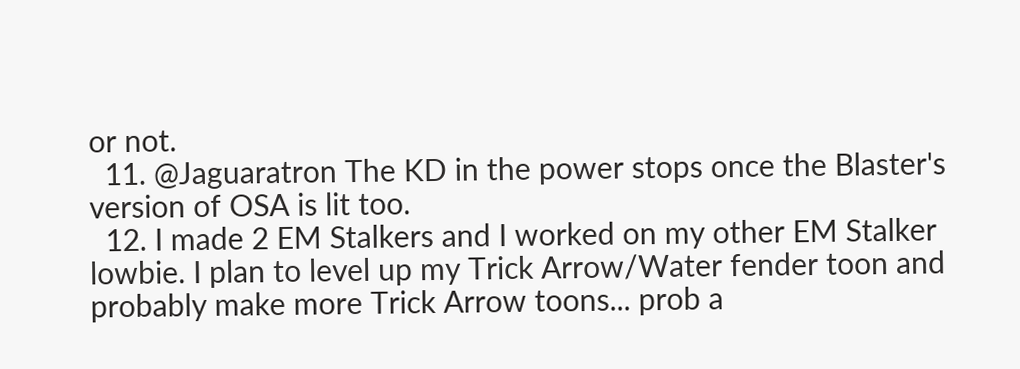or not.
  11. @Jaguaratron The KD in the power stops once the Blaster's version of OSA is lit too.
  12. I made 2 EM Stalkers and I worked on my other EM Stalker lowbie. I plan to level up my Trick Arrow/Water fender toon and probably make more Trick Arrow toons... prob a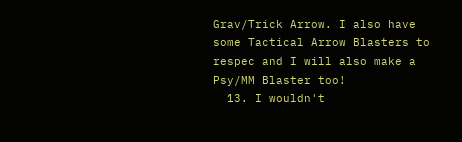Grav/Trick Arrow. I also have some Tactical Arrow Blasters to respec and I will also make a Psy/MM Blaster too!
  13. I wouldn't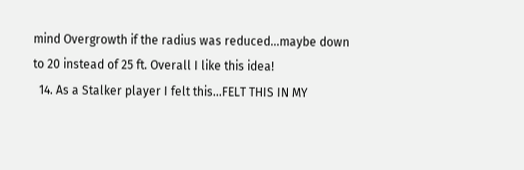mind Overgrowth if the radius was reduced...maybe down to 20 instead of 25 ft. Overall I like this idea!
  14. As a Stalker player I felt this...FELT THIS IN MY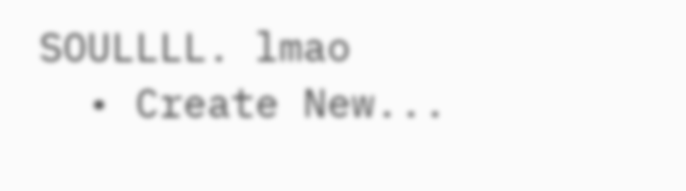SOULLLL. lmao
  • Create New...